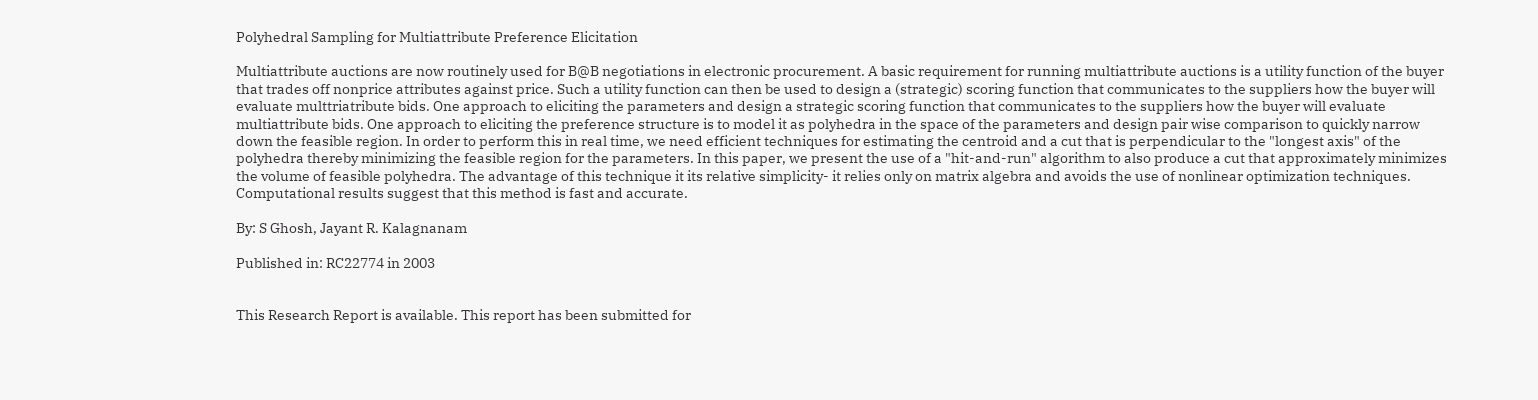Polyhedral Sampling for Multiattribute Preference Elicitation

Multiattribute auctions are now routinely used for B@B negotiations in electronic procurement. A basic requirement for running multiattribute auctions is a utility function of the buyer that trades off nonprice attributes against price. Such a utility function can then be used to design a (strategic) scoring function that communicates to the suppliers how the buyer will evaluate multtriatribute bids. One approach to eliciting the parameters and design a strategic scoring function that communicates to the suppliers how the buyer will evaluate multiattribute bids. One approach to eliciting the preference structure is to model it as polyhedra in the space of the parameters and design pair wise comparison to quickly narrow down the feasible region. In order to perform this in real time, we need efficient techniques for estimating the centroid and a cut that is perpendicular to the "longest axis" of the polyhedra thereby minimizing the feasible region for the parameters. In this paper, we present the use of a "hit-and-run" algorithm to also produce a cut that approximately minimizes the volume of feasible polyhedra. The advantage of this technique it its relative simplicity- it relies only on matrix algebra and avoids the use of nonlinear optimization techniques. Computational results suggest that this method is fast and accurate.

By: S Ghosh, Jayant R. Kalagnanam

Published in: RC22774 in 2003


This Research Report is available. This report has been submitted for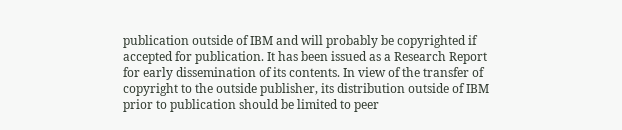publication outside of IBM and will probably be copyrighted if accepted for publication. It has been issued as a Research Report for early dissemination of its contents. In view of the transfer of copyright to the outside publisher, its distribution outside of IBM prior to publication should be limited to peer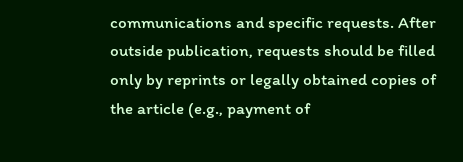communications and specific requests. After outside publication, requests should be filled only by reprints or legally obtained copies of the article (e.g., payment of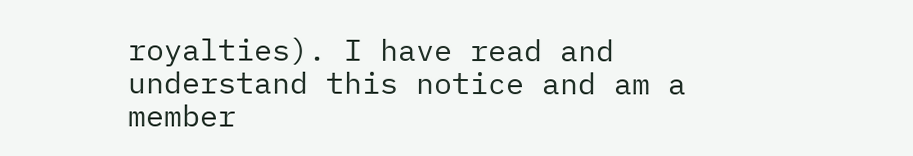royalties). I have read and understand this notice and am a member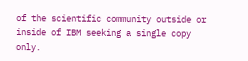of the scientific community outside or inside of IBM seeking a single copy only.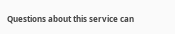Questions about this service can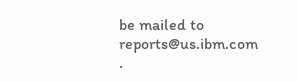be mailed to reports@us.ibm.com .